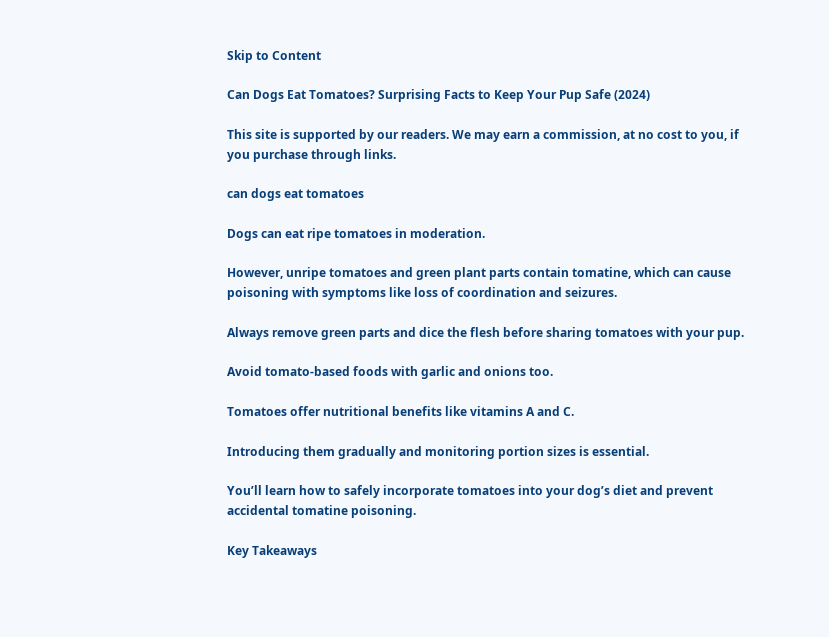Skip to Content

Can Dogs Eat Tomatoes? Surprising Facts to Keep Your Pup Safe (2024)

This site is supported by our readers. We may earn a commission, at no cost to you, if you purchase through links.

can dogs eat tomatoes

Dogs can eat ripe tomatoes in moderation.

However, unripe tomatoes and green plant parts contain tomatine, which can cause poisoning with symptoms like loss of coordination and seizures.

Always remove green parts and dice the flesh before sharing tomatoes with your pup.

Avoid tomato-based foods with garlic and onions too.

Tomatoes offer nutritional benefits like vitamins A and C.

Introducing them gradually and monitoring portion sizes is essential.

You’ll learn how to safely incorporate tomatoes into your dog’s diet and prevent accidental tomatine poisoning.

Key Takeaways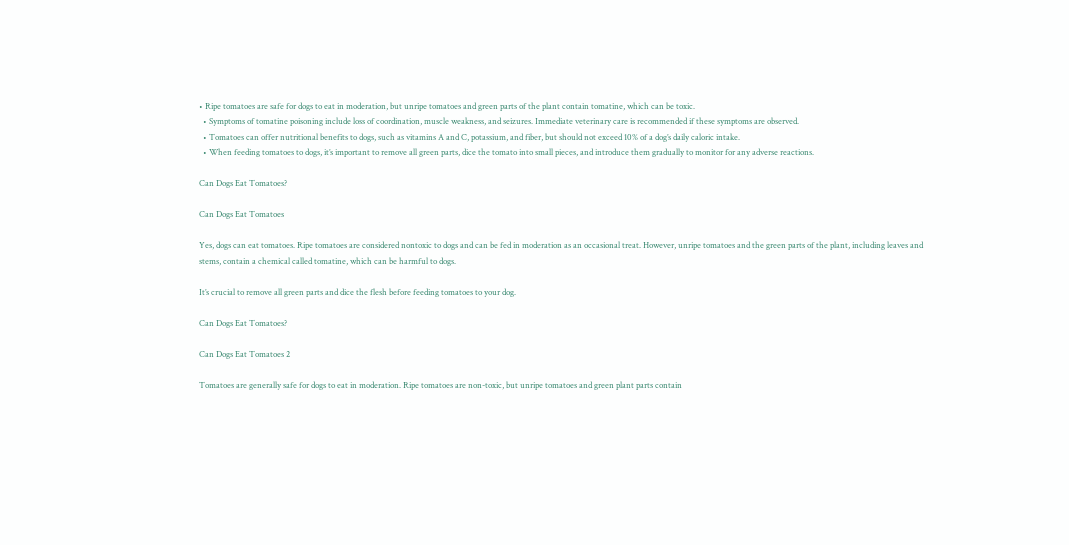• Ripe tomatoes are safe for dogs to eat in moderation, but unripe tomatoes and green parts of the plant contain tomatine, which can be toxic.
  • Symptoms of tomatine poisoning include loss of coordination, muscle weakness, and seizures. Immediate veterinary care is recommended if these symptoms are observed.
  • Tomatoes can offer nutritional benefits to dogs, such as vitamins A and C, potassium, and fiber, but should not exceed 10% of a dog’s daily caloric intake.
  • When feeding tomatoes to dogs, it’s important to remove all green parts, dice the tomato into small pieces, and introduce them gradually to monitor for any adverse reactions.

Can Dogs Eat Tomatoes?

Can Dogs Eat Tomatoes

Yes, dogs can eat tomatoes. Ripe tomatoes are considered nontoxic to dogs and can be fed in moderation as an occasional treat. However, unripe tomatoes and the green parts of the plant, including leaves and stems, contain a chemical called tomatine, which can be harmful to dogs.

It’s crucial to remove all green parts and dice the flesh before feeding tomatoes to your dog.

Can Dogs Eat Tomatoes?

Can Dogs Eat Tomatoes 2

Tomatoes are generally safe for dogs to eat in moderation. Ripe tomatoes are non-toxic, but unripe tomatoes and green plant parts contain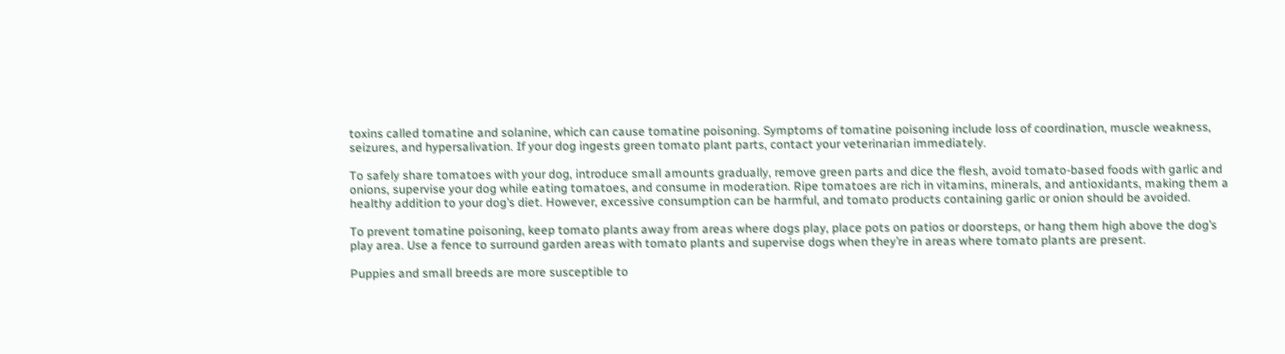toxins called tomatine and solanine, which can cause tomatine poisoning. Symptoms of tomatine poisoning include loss of coordination, muscle weakness, seizures, and hypersalivation. If your dog ingests green tomato plant parts, contact your veterinarian immediately.

To safely share tomatoes with your dog, introduce small amounts gradually, remove green parts and dice the flesh, avoid tomato-based foods with garlic and onions, supervise your dog while eating tomatoes, and consume in moderation. Ripe tomatoes are rich in vitamins, minerals, and antioxidants, making them a healthy addition to your dog’s diet. However, excessive consumption can be harmful, and tomato products containing garlic or onion should be avoided.

To prevent tomatine poisoning, keep tomato plants away from areas where dogs play, place pots on patios or doorsteps, or hang them high above the dog’s play area. Use a fence to surround garden areas with tomato plants and supervise dogs when they’re in areas where tomato plants are present.

Puppies and small breeds are more susceptible to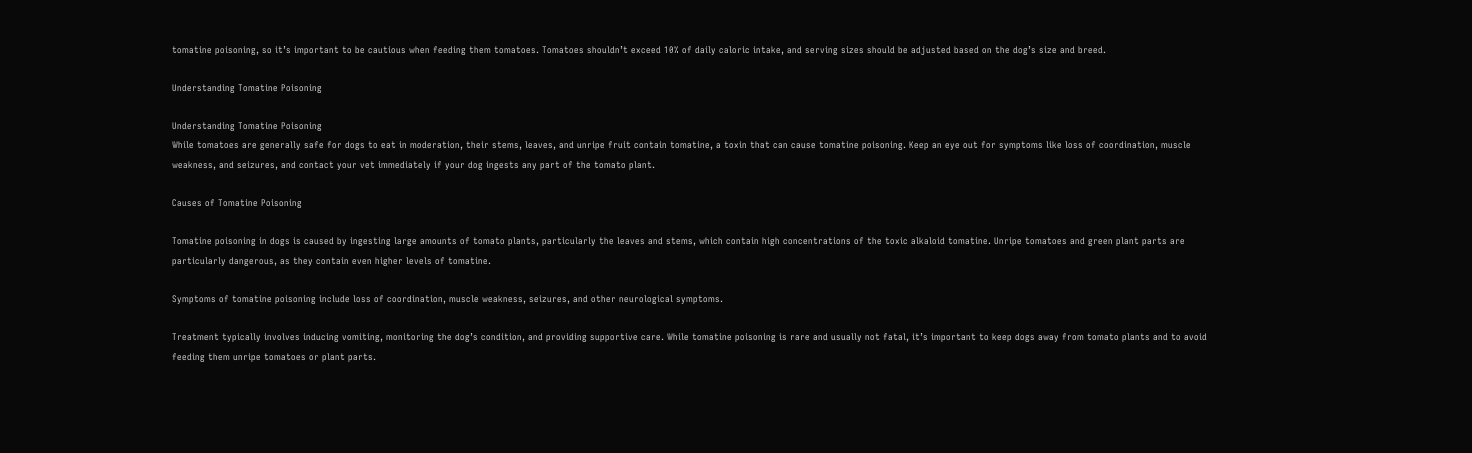tomatine poisoning, so it’s important to be cautious when feeding them tomatoes. Tomatoes shouldn’t exceed 10% of daily caloric intake, and serving sizes should be adjusted based on the dog’s size and breed.

Understanding Tomatine Poisoning

Understanding Tomatine Poisoning
While tomatoes are generally safe for dogs to eat in moderation, their stems, leaves, and unripe fruit contain tomatine, a toxin that can cause tomatine poisoning. Keep an eye out for symptoms like loss of coordination, muscle weakness, and seizures, and contact your vet immediately if your dog ingests any part of the tomato plant.

Causes of Tomatine Poisoning

Tomatine poisoning in dogs is caused by ingesting large amounts of tomato plants, particularly the leaves and stems, which contain high concentrations of the toxic alkaloid tomatine. Unripe tomatoes and green plant parts are particularly dangerous, as they contain even higher levels of tomatine.

Symptoms of tomatine poisoning include loss of coordination, muscle weakness, seizures, and other neurological symptoms.

Treatment typically involves inducing vomiting, monitoring the dog’s condition, and providing supportive care. While tomatine poisoning is rare and usually not fatal, it’s important to keep dogs away from tomato plants and to avoid feeding them unripe tomatoes or plant parts.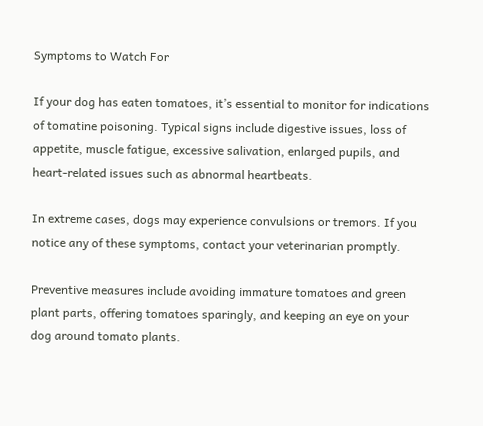Symptoms to Watch For

If your dog has eaten tomatoes, it’s essential to monitor for indications of tomatine poisoning. Typical signs include digestive issues, loss of appetite, muscle fatigue, excessive salivation, enlarged pupils, and heart-related issues such as abnormal heartbeats.

In extreme cases, dogs may experience convulsions or tremors. If you notice any of these symptoms, contact your veterinarian promptly.

Preventive measures include avoiding immature tomatoes and green plant parts, offering tomatoes sparingly, and keeping an eye on your dog around tomato plants.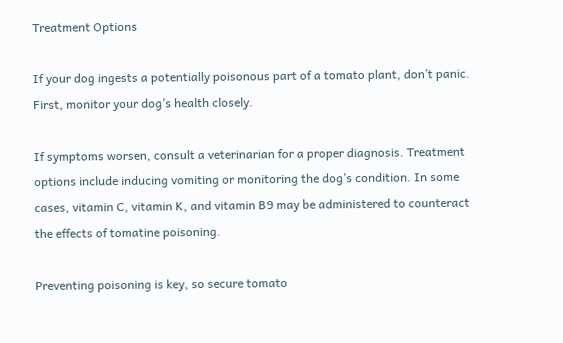Treatment Options

If your dog ingests a potentially poisonous part of a tomato plant, don’t panic. First, monitor your dog’s health closely.

If symptoms worsen, consult a veterinarian for a proper diagnosis. Treatment options include inducing vomiting or monitoring the dog’s condition. In some cases, vitamin C, vitamin K, and vitamin B9 may be administered to counteract the effects of tomatine poisoning.

Preventing poisoning is key, so secure tomato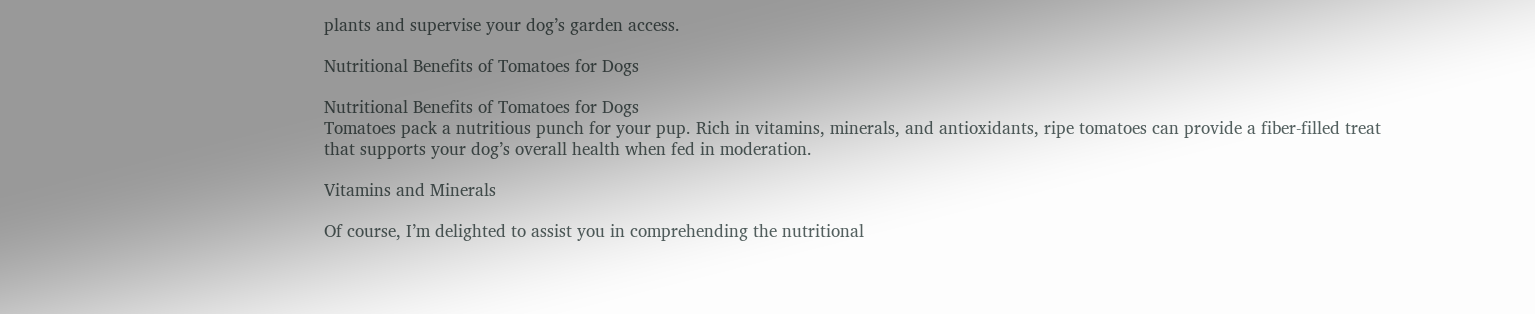plants and supervise your dog’s garden access.

Nutritional Benefits of Tomatoes for Dogs

Nutritional Benefits of Tomatoes for Dogs
Tomatoes pack a nutritious punch for your pup. Rich in vitamins, minerals, and antioxidants, ripe tomatoes can provide a fiber-filled treat that supports your dog’s overall health when fed in moderation.

Vitamins and Minerals

Of course, I’m delighted to assist you in comprehending the nutritional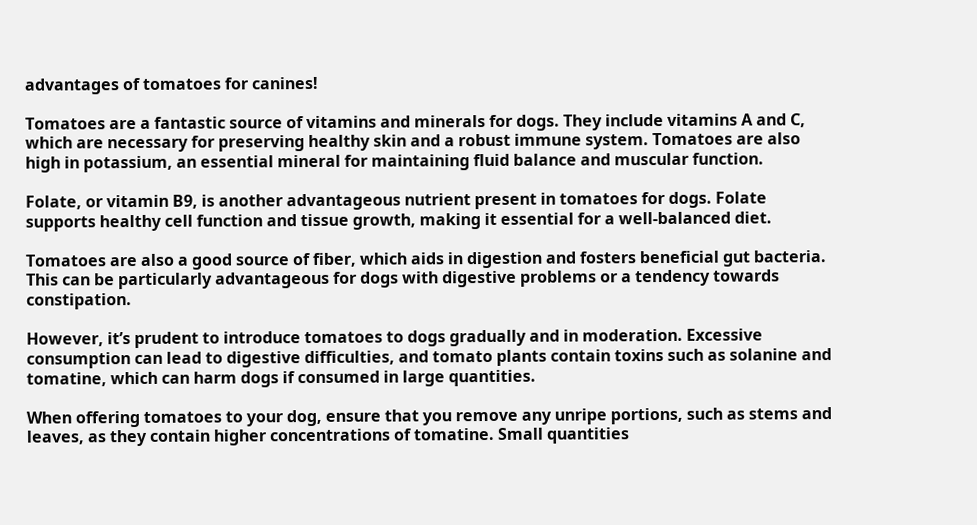advantages of tomatoes for canines!

Tomatoes are a fantastic source of vitamins and minerals for dogs. They include vitamins A and C, which are necessary for preserving healthy skin and a robust immune system. Tomatoes are also high in potassium, an essential mineral for maintaining fluid balance and muscular function.

Folate, or vitamin B9, is another advantageous nutrient present in tomatoes for dogs. Folate supports healthy cell function and tissue growth, making it essential for a well-balanced diet.

Tomatoes are also a good source of fiber, which aids in digestion and fosters beneficial gut bacteria. This can be particularly advantageous for dogs with digestive problems or a tendency towards constipation.

However, it’s prudent to introduce tomatoes to dogs gradually and in moderation. Excessive consumption can lead to digestive difficulties, and tomato plants contain toxins such as solanine and tomatine, which can harm dogs if consumed in large quantities.

When offering tomatoes to your dog, ensure that you remove any unripe portions, such as stems and leaves, as they contain higher concentrations of tomatine. Small quantities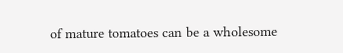of mature tomatoes can be a wholesome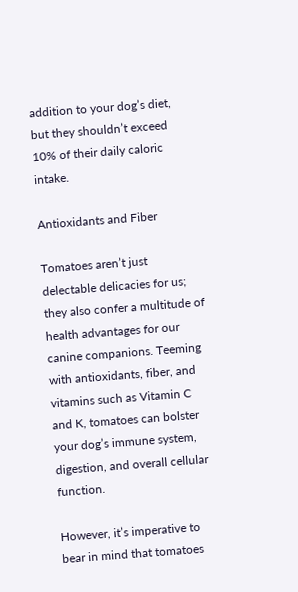addition to your dog’s diet, but they shouldn’t exceed 10% of their daily caloric intake.

Antioxidants and Fiber

Tomatoes aren’t just delectable delicacies for us; they also confer a multitude of health advantages for our canine companions. Teeming with antioxidants, fiber, and vitamins such as Vitamin C and K, tomatoes can bolster your dog’s immune system, digestion, and overall cellular function.

However, it’s imperative to bear in mind that tomatoes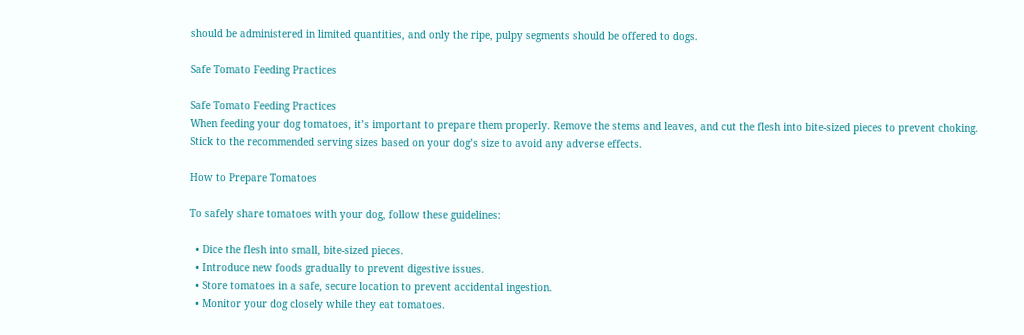should be administered in limited quantities, and only the ripe, pulpy segments should be offered to dogs.

Safe Tomato Feeding Practices

Safe Tomato Feeding Practices
When feeding your dog tomatoes, it’s important to prepare them properly. Remove the stems and leaves, and cut the flesh into bite-sized pieces to prevent choking. Stick to the recommended serving sizes based on your dog’s size to avoid any adverse effects.

How to Prepare Tomatoes

To safely share tomatoes with your dog, follow these guidelines:

  • Dice the flesh into small, bite-sized pieces.
  • Introduce new foods gradually to prevent digestive issues.
  • Store tomatoes in a safe, secure location to prevent accidental ingestion.
  • Monitor your dog closely while they eat tomatoes.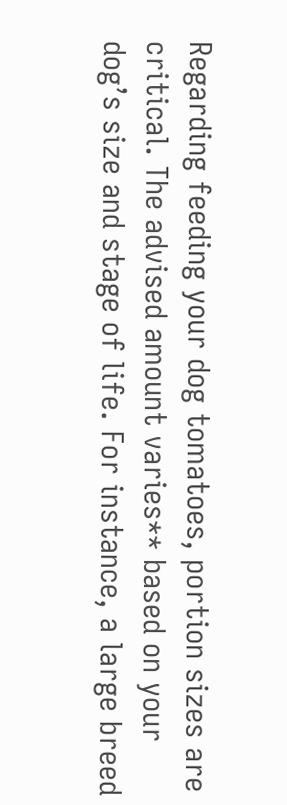Regarding feeding your dog tomatoes, portion sizes are critical. The advised amount varies** based on your dog’s size and stage of life. For instance, a large breed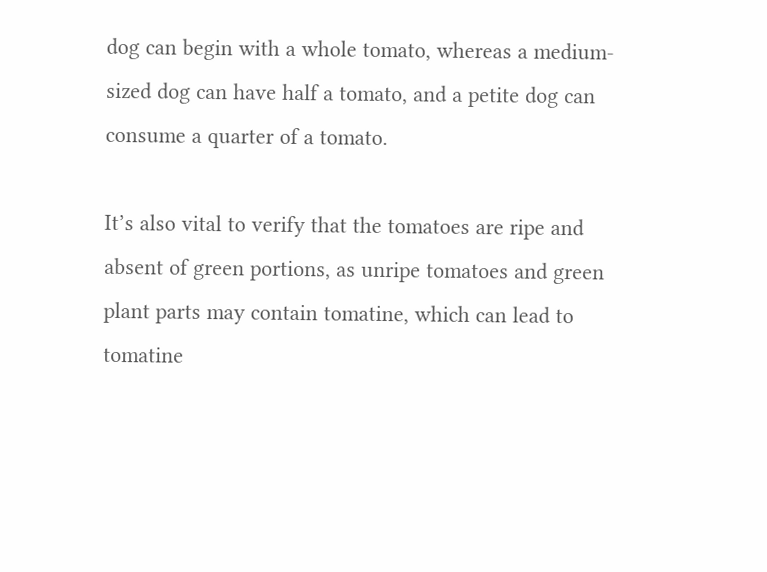dog can begin with a whole tomato, whereas a medium-sized dog can have half a tomato, and a petite dog can consume a quarter of a tomato.

It’s also vital to verify that the tomatoes are ripe and absent of green portions, as unripe tomatoes and green plant parts may contain tomatine, which can lead to tomatine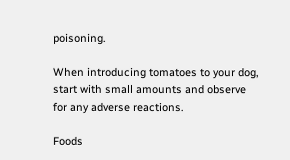poisoning.

When introducing tomatoes to your dog, start with small amounts and observe for any adverse reactions.

Foods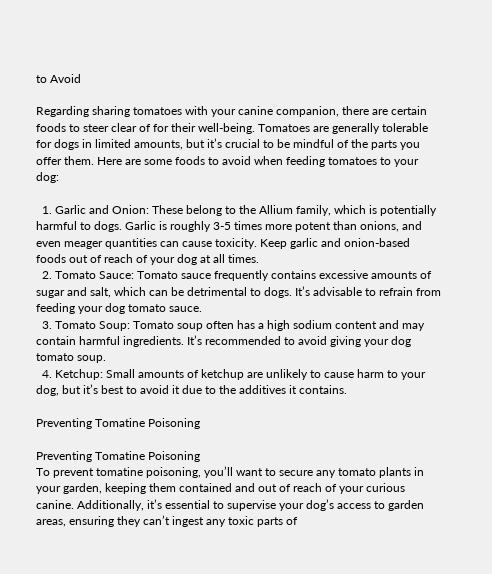to Avoid

Regarding sharing tomatoes with your canine companion, there are certain foods to steer clear of for their well-being. Tomatoes are generally tolerable for dogs in limited amounts, but it’s crucial to be mindful of the parts you offer them. Here are some foods to avoid when feeding tomatoes to your dog:

  1. Garlic and Onion: These belong to the Allium family, which is potentially harmful to dogs. Garlic is roughly 3-5 times more potent than onions, and even meager quantities can cause toxicity. Keep garlic and onion-based foods out of reach of your dog at all times.
  2. Tomato Sauce: Tomato sauce frequently contains excessive amounts of sugar and salt, which can be detrimental to dogs. It’s advisable to refrain from feeding your dog tomato sauce.
  3. Tomato Soup: Tomato soup often has a high sodium content and may contain harmful ingredients. It’s recommended to avoid giving your dog tomato soup.
  4. Ketchup: Small amounts of ketchup are unlikely to cause harm to your dog, but it’s best to avoid it due to the additives it contains.

Preventing Tomatine Poisoning

Preventing Tomatine Poisoning
To prevent tomatine poisoning, you’ll want to secure any tomato plants in your garden, keeping them contained and out of reach of your curious canine. Additionally, it’s essential to supervise your dog’s access to garden areas, ensuring they can’t ingest any toxic parts of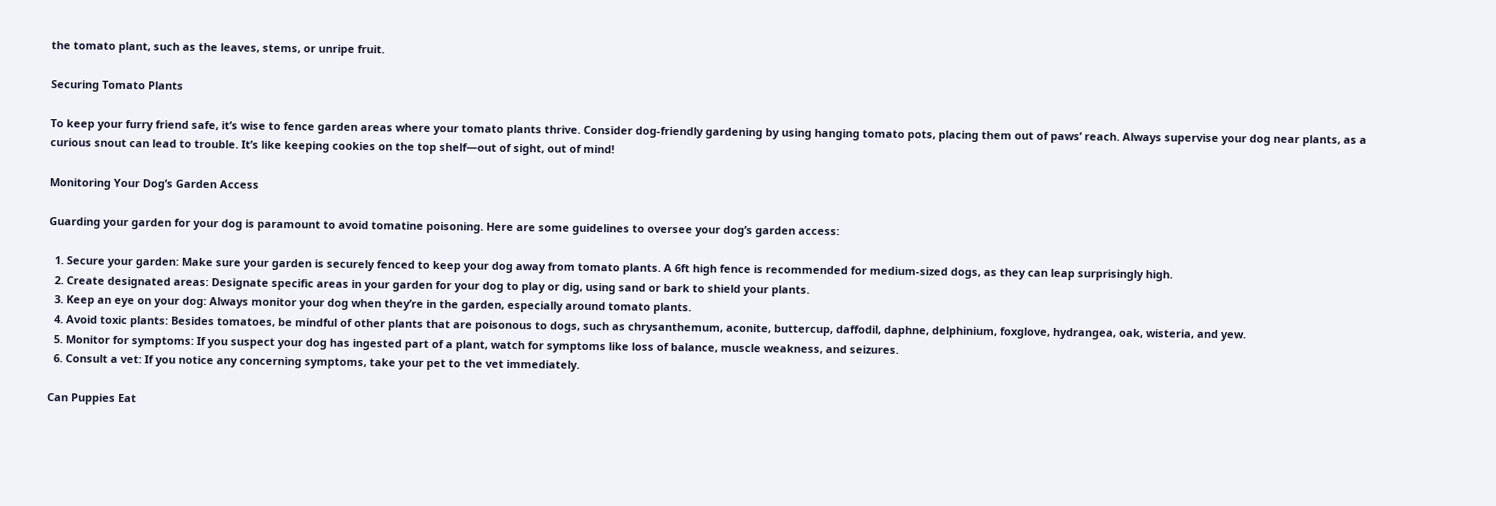the tomato plant, such as the leaves, stems, or unripe fruit.

Securing Tomato Plants

To keep your furry friend safe, it’s wise to fence garden areas where your tomato plants thrive. Consider dog-friendly gardening by using hanging tomato pots, placing them out of paws’ reach. Always supervise your dog near plants, as a curious snout can lead to trouble. It’s like keeping cookies on the top shelf—out of sight, out of mind!

Monitoring Your Dog’s Garden Access

Guarding your garden for your dog is paramount to avoid tomatine poisoning. Here are some guidelines to oversee your dog’s garden access:

  1. Secure your garden: Make sure your garden is securely fenced to keep your dog away from tomato plants. A 6ft high fence is recommended for medium-sized dogs, as they can leap surprisingly high.
  2. Create designated areas: Designate specific areas in your garden for your dog to play or dig, using sand or bark to shield your plants.
  3. Keep an eye on your dog: Always monitor your dog when they’re in the garden, especially around tomato plants.
  4. Avoid toxic plants: Besides tomatoes, be mindful of other plants that are poisonous to dogs, such as chrysanthemum, aconite, buttercup, daffodil, daphne, delphinium, foxglove, hydrangea, oak, wisteria, and yew.
  5. Monitor for symptoms: If you suspect your dog has ingested part of a plant, watch for symptoms like loss of balance, muscle weakness, and seizures.
  6. Consult a vet: If you notice any concerning symptoms, take your pet to the vet immediately.

Can Puppies Eat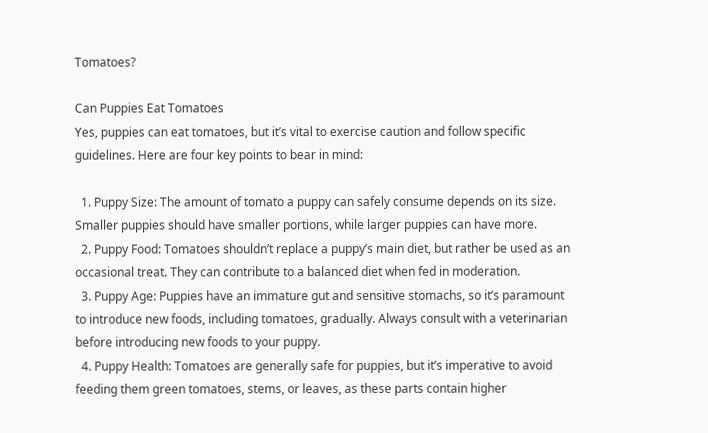Tomatoes?

Can Puppies Eat Tomatoes
Yes, puppies can eat tomatoes, but it’s vital to exercise caution and follow specific guidelines. Here are four key points to bear in mind:

  1. Puppy Size: The amount of tomato a puppy can safely consume depends on its size. Smaller puppies should have smaller portions, while larger puppies can have more.
  2. Puppy Food: Tomatoes shouldn’t replace a puppy’s main diet, but rather be used as an occasional treat. They can contribute to a balanced diet when fed in moderation.
  3. Puppy Age: Puppies have an immature gut and sensitive stomachs, so it’s paramount to introduce new foods, including tomatoes, gradually. Always consult with a veterinarian before introducing new foods to your puppy.
  4. Puppy Health: Tomatoes are generally safe for puppies, but it’s imperative to avoid feeding them green tomatoes, stems, or leaves, as these parts contain higher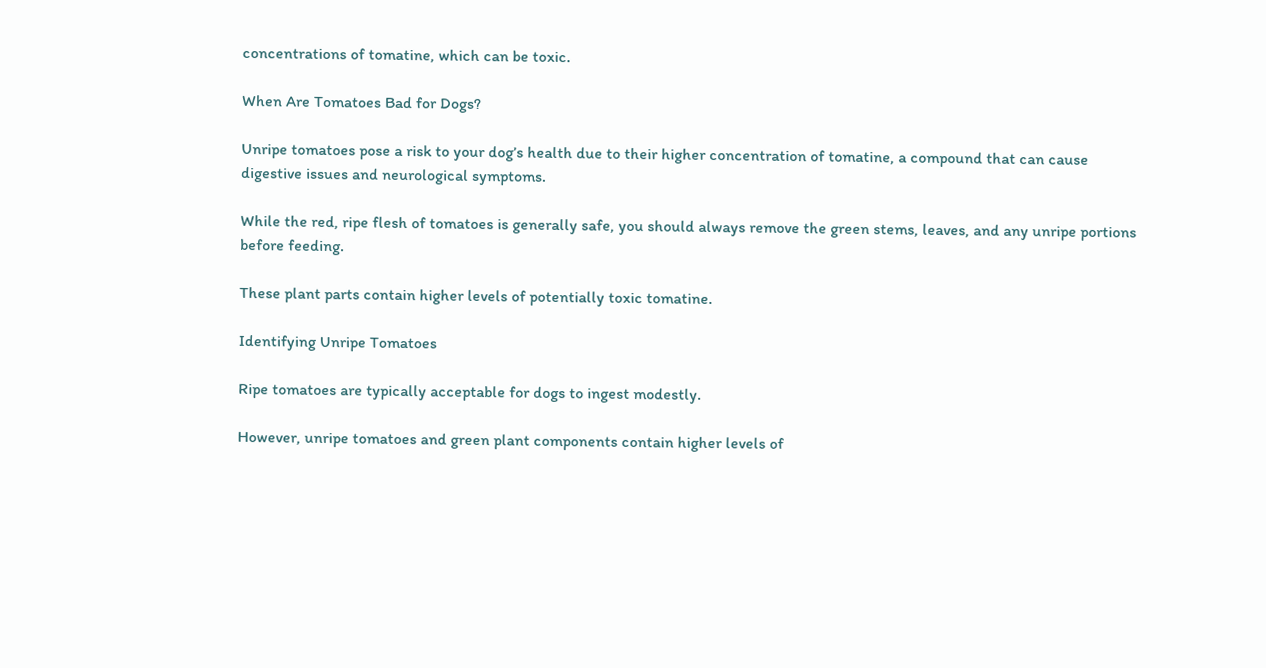concentrations of tomatine, which can be toxic.

When Are Tomatoes Bad for Dogs?

Unripe tomatoes pose a risk to your dog’s health due to their higher concentration of tomatine, a compound that can cause digestive issues and neurological symptoms.

While the red, ripe flesh of tomatoes is generally safe, you should always remove the green stems, leaves, and any unripe portions before feeding.

These plant parts contain higher levels of potentially toxic tomatine.

Identifying Unripe Tomatoes

Ripe tomatoes are typically acceptable for dogs to ingest modestly.

However, unripe tomatoes and green plant components contain higher levels of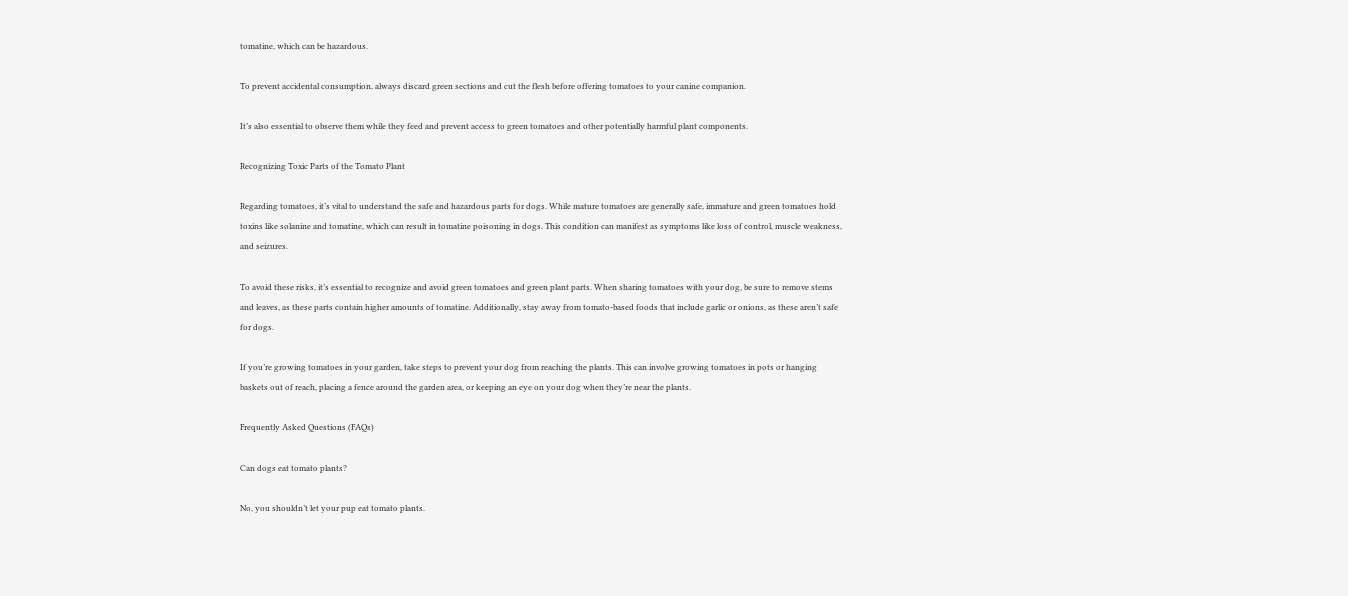tomatine, which can be hazardous.

To prevent accidental consumption, always discard green sections and cut the flesh before offering tomatoes to your canine companion.

It’s also essential to observe them while they feed and prevent access to green tomatoes and other potentially harmful plant components.

Recognizing Toxic Parts of the Tomato Plant

Regarding tomatoes, it’s vital to understand the safe and hazardous parts for dogs. While mature tomatoes are generally safe, immature and green tomatoes hold toxins like solanine and tomatine, which can result in tomatine poisoning in dogs. This condition can manifest as symptoms like loss of control, muscle weakness, and seizures.

To avoid these risks, it’s essential to recognize and avoid green tomatoes and green plant parts. When sharing tomatoes with your dog, be sure to remove stems and leaves, as these parts contain higher amounts of tomatine. Additionally, stay away from tomato-based foods that include garlic or onions, as these aren’t safe for dogs.

If you’re growing tomatoes in your garden, take steps to prevent your dog from reaching the plants. This can involve growing tomatoes in pots or hanging baskets out of reach, placing a fence around the garden area, or keeping an eye on your dog when they’re near the plants.

Frequently Asked Questions (FAQs)

Can dogs eat tomato plants?

No, you shouldn’t let your pup eat tomato plants.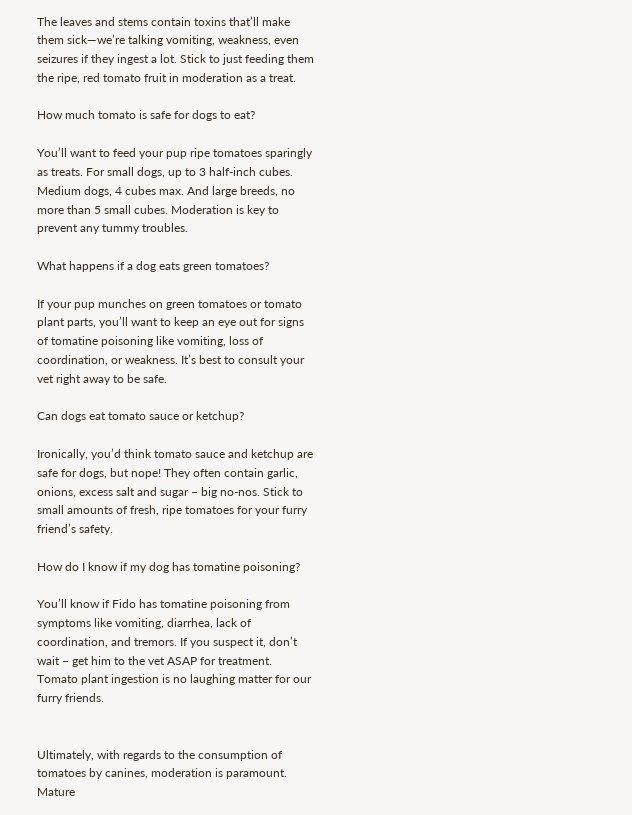The leaves and stems contain toxins that’ll make them sick—we’re talking vomiting, weakness, even seizures if they ingest a lot. Stick to just feeding them the ripe, red tomato fruit in moderation as a treat.

How much tomato is safe for dogs to eat?

You’ll want to feed your pup ripe tomatoes sparingly as treats. For small dogs, up to 3 half-inch cubes. Medium dogs, 4 cubes max. And large breeds, no more than 5 small cubes. Moderation is key to prevent any tummy troubles.

What happens if a dog eats green tomatoes?

If your pup munches on green tomatoes or tomato plant parts, you’ll want to keep an eye out for signs of tomatine poisoning like vomiting, loss of coordination, or weakness. It’s best to consult your vet right away to be safe.

Can dogs eat tomato sauce or ketchup?

Ironically, you’d think tomato sauce and ketchup are safe for dogs, but nope! They often contain garlic, onions, excess salt and sugar – big no-nos. Stick to small amounts of fresh, ripe tomatoes for your furry friend’s safety.

How do I know if my dog has tomatine poisoning?

You’ll know if Fido has tomatine poisoning from symptoms like vomiting, diarrhea, lack of coordination, and tremors. If you suspect it, don’t wait – get him to the vet ASAP for treatment. Tomato plant ingestion is no laughing matter for our furry friends.


Ultimately, with regards to the consumption of tomatoes by canines, moderation is paramount. Mature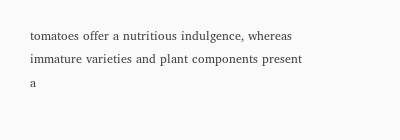tomatoes offer a nutritious indulgence, whereas immature varieties and plant components present a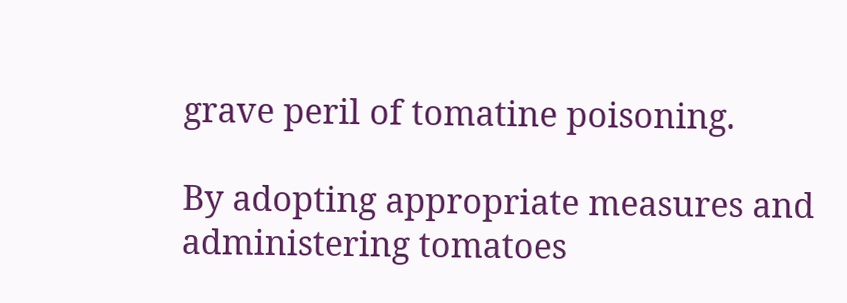grave peril of tomatine poisoning.

By adopting appropriate measures and administering tomatoes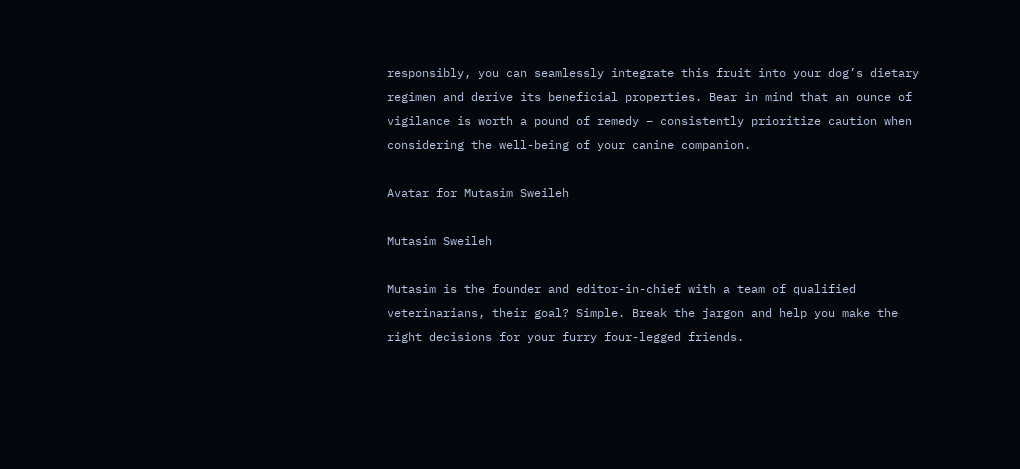responsibly, you can seamlessly integrate this fruit into your dog’s dietary regimen and derive its beneficial properties. Bear in mind that an ounce of vigilance is worth a pound of remedy – consistently prioritize caution when considering the well-being of your canine companion.

Avatar for Mutasim Sweileh

Mutasim Sweileh

Mutasim is the founder and editor-in-chief with a team of qualified veterinarians, their goal? Simple. Break the jargon and help you make the right decisions for your furry four-legged friends.